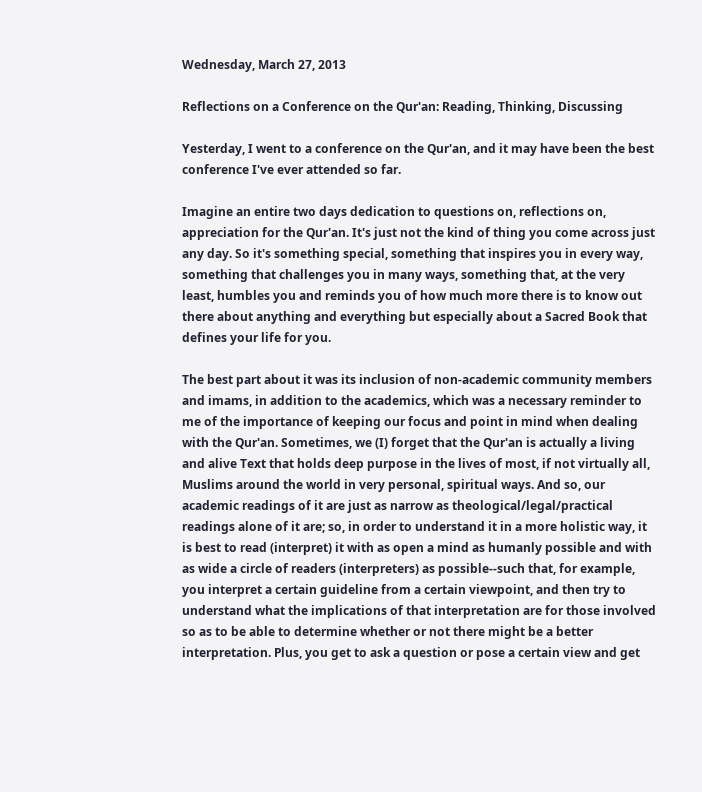Wednesday, March 27, 2013

Reflections on a Conference on the Qur'an: Reading, Thinking, Discussing

Yesterday, I went to a conference on the Qur'an, and it may have been the best conference I've ever attended so far.

Imagine an entire two days dedication to questions on, reflections on, appreciation for the Qur'an. It's just not the kind of thing you come across just any day. So it's something special, something that inspires you in every way, something that challenges you in many ways, something that, at the very least, humbles you and reminds you of how much more there is to know out there about anything and everything but especially about a Sacred Book that defines your life for you.

The best part about it was its inclusion of non-academic community members and imams, in addition to the academics, which was a necessary reminder to me of the importance of keeping our focus and point in mind when dealing with the Qur'an. Sometimes, we (I) forget that the Qur'an is actually a living and alive Text that holds deep purpose in the lives of most, if not virtually all, Muslims around the world in very personal, spiritual ways. And so, our academic readings of it are just as narrow as theological/legal/practical readings alone of it are; so, in order to understand it in a more holistic way, it is best to read (interpret) it with as open a mind as humanly possible and with as wide a circle of readers (interpreters) as possible--such that, for example, you interpret a certain guideline from a certain viewpoint, and then try to understand what the implications of that interpretation are for those involved so as to be able to determine whether or not there might be a better interpretation. Plus, you get to ask a question or pose a certain view and get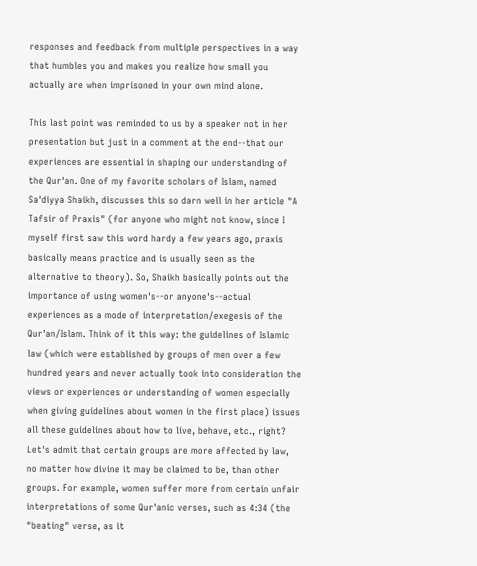responses and feedback from multiple perspectives in a way that humbles you and makes you realize how small you actually are when imprisoned in your own mind alone.

This last point was reminded to us by a speaker not in her presentation but just in a comment at the end--that our experiences are essential in shaping our understanding of the Qur'an. One of my favorite scholars of Islam, named Sa'diyya Shaikh, discusses this so darn well in her article "A Tafsir of Praxis" (for anyone who might not know, since I myself first saw this word hardy a few years ago, praxis basically means practice and is usually seen as the alternative to theory). So, Shaikh basically points out the importance of using women's--or anyone's--actual experiences as a mode of interpretation/exegesis of the Qur'an/Islam. Think of it this way: the guidelines of Islamic law (which were established by groups of men over a few hundred years and never actually took into consideration the views or experiences or understanding of women especially when giving guidelines about women in the first place) issues all these guidelines about how to live, behave, etc., right? Let's admit that certain groups are more affected by law, no matter how divine it may be claimed to be, than other groups. For example, women suffer more from certain unfair interpretations of some Qur'anic verses, such as 4:34 (the "beating" verse, as it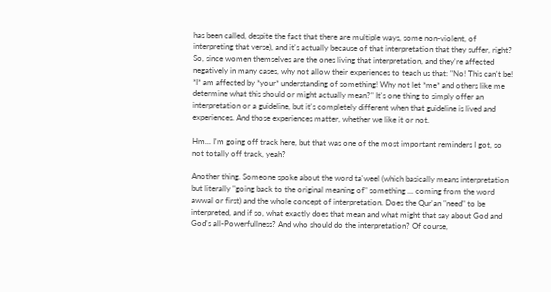has been called, despite the fact that there are multiple ways, some non-violent, of interpreting that verse), and it's actually because of that interpretation that they suffer, right? So, since women themselves are the ones living that interpretation, and they're affected negatively in many cases, why not allow their experiences to teach us that: "No! This can't be! *I* am affected by *your* understanding of something! Why not let *me* and others like me determine what this should or might actually mean?" It's one thing to simply offer an interpretation or a guideline, but it's completely different when that guideline is lived and experiences. And those experiences matter, whether we like it or not.

Hm... I'm going off track here, but that was one of the most important reminders I got, so not totally off track, yeah?

Another thing. Someone spoke about the word ta'weel (which basically means interpretation but literally "going back to the original meaning of" something ... coming from the word awwal or first) and the whole concept of interpretation. Does the Qur'an "need" to be interpreted, and if so, what exactly does that mean and what might that say about God and God's all-Powerfullness? And who should do the interpretation? Of course,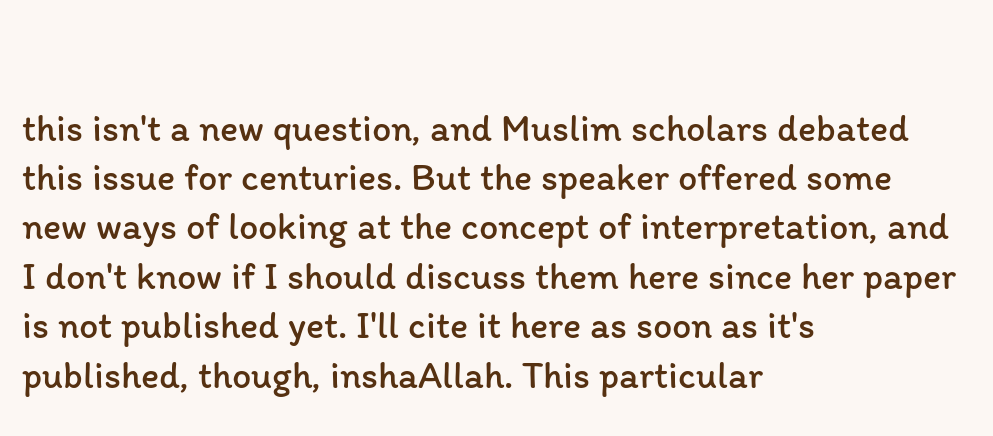this isn't a new question, and Muslim scholars debated this issue for centuries. But the speaker offered some new ways of looking at the concept of interpretation, and I don't know if I should discuss them here since her paper is not published yet. I'll cite it here as soon as it's published, though, inshaAllah. This particular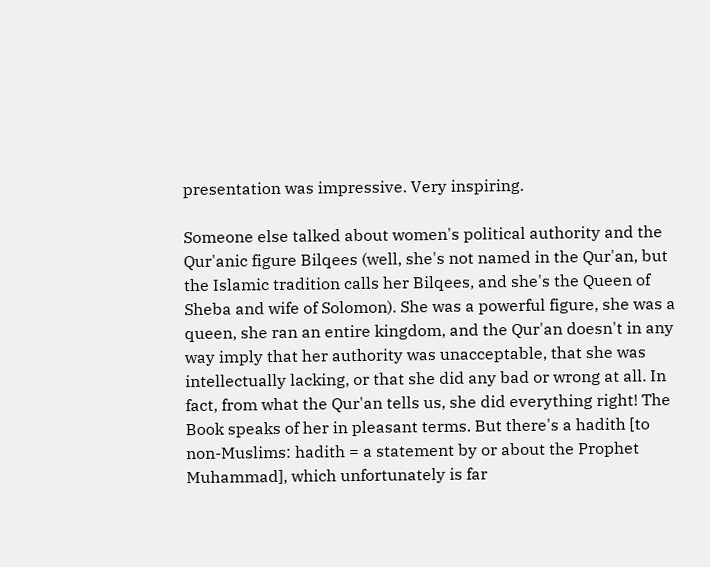presentation was impressive. Very inspiring.

Someone else talked about women's political authority and the Qur'anic figure Bilqees (well, she's not named in the Qur'an, but the Islamic tradition calls her Bilqees, and she's the Queen of Sheba and wife of Solomon). She was a powerful figure, she was a queen, she ran an entire kingdom, and the Qur'an doesn't in any way imply that her authority was unacceptable, that she was intellectually lacking, or that she did any bad or wrong at all. In fact, from what the Qur'an tells us, she did everything right! The Book speaks of her in pleasant terms. But there's a hadith [to non-Muslims: hadith = a statement by or about the Prophet Muhammad], which unfortunately is far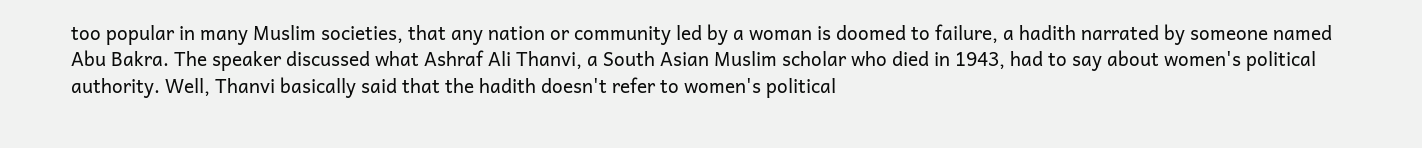too popular in many Muslim societies, that any nation or community led by a woman is doomed to failure, a hadith narrated by someone named Abu Bakra. The speaker discussed what Ashraf Ali Thanvi, a South Asian Muslim scholar who died in 1943, had to say about women's political authority. Well, Thanvi basically said that the hadith doesn't refer to women's political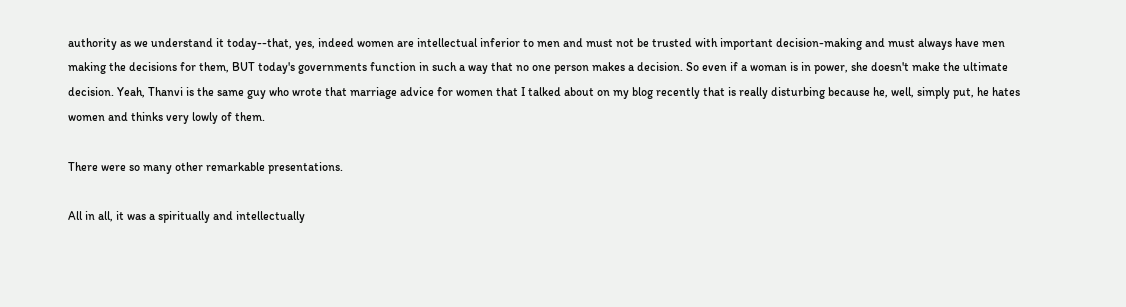authority as we understand it today--that, yes, indeed women are intellectual inferior to men and must not be trusted with important decision-making and must always have men making the decisions for them, BUT today's governments function in such a way that no one person makes a decision. So even if a woman is in power, she doesn't make the ultimate decision. Yeah, Thanvi is the same guy who wrote that marriage advice for women that I talked about on my blog recently that is really disturbing because he, well, simply put, he hates women and thinks very lowly of them.

There were so many other remarkable presentations.

All in all, it was a spiritually and intellectually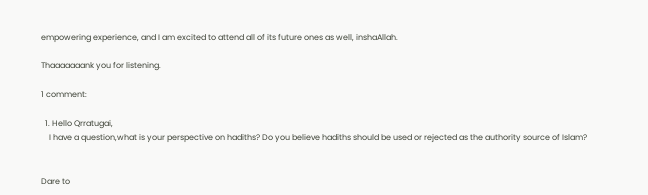empowering experience, and I am excited to attend all of its future ones as well, inshaAllah.

Thaaaaaaank you for listening.

1 comment:

  1. Hello Qrratugai,
    I have a question,what is your perspective on hadiths? Do you believe hadiths should be used or rejected as the authority source of Islam?


Dare to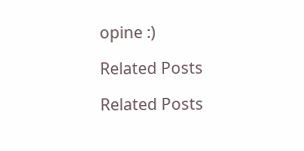opine :)

Related Posts

Related Posts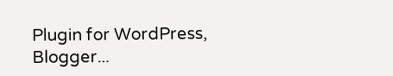Plugin for WordPress, Blogger...